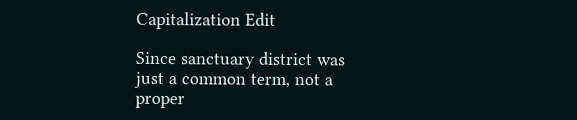Capitalization Edit

Since sanctuary district was just a common term, not a proper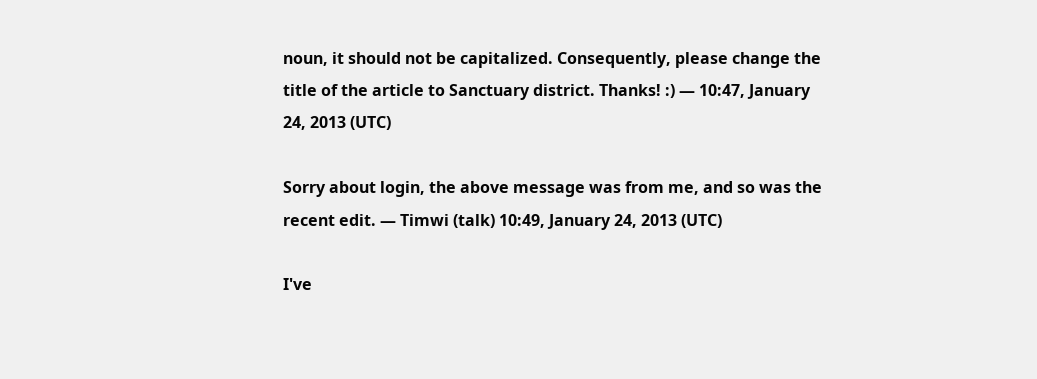noun, it should not be capitalized. Consequently, please change the title of the article to Sanctuary district. Thanks! :) — 10:47, January 24, 2013 (UTC)

Sorry about login, the above message was from me, and so was the recent edit. — Timwi (talk) 10:49, January 24, 2013 (UTC)

I've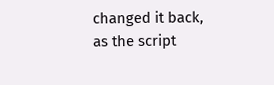changed it back, as the script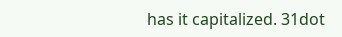has it capitalized. 31dot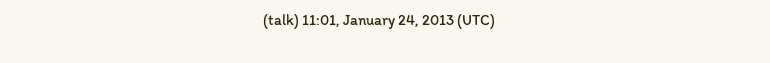(talk) 11:01, January 24, 2013 (UTC)